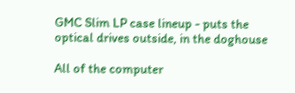GMC Slim LP case lineup - puts the optical drives outside, in the doghouse

All of the computer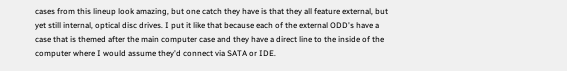cases from this lineup look amazing, but one catch they have is that they all feature external, but yet still internal, optical disc drives. I put it like that because each of the external ODD's have a case that is themed after the main computer case and they have a direct line to the inside of the computer where I would assume they'd connect via SATA or IDE.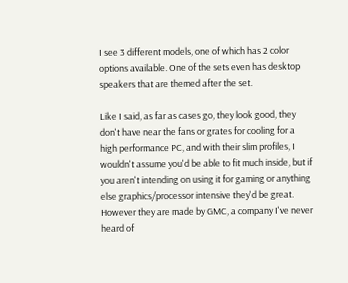I see 3 different models, one of which has 2 color options available. One of the sets even has desktop speakers that are themed after the set.

Like I said, as far as cases go, they look good, they don't have near the fans or grates for cooling for a high performance PC, and with their slim profiles, I wouldn't assume you'd be able to fit much inside, but if you aren't intending on using it for gaming or anything else graphics/processor intensive they'd be great. However they are made by GMC, a company I've never heard of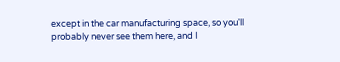except in the car manufacturing space, so you'll probably never see them here, and I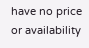have no price or availability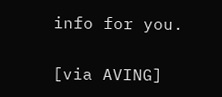info for you.

[via AVING]